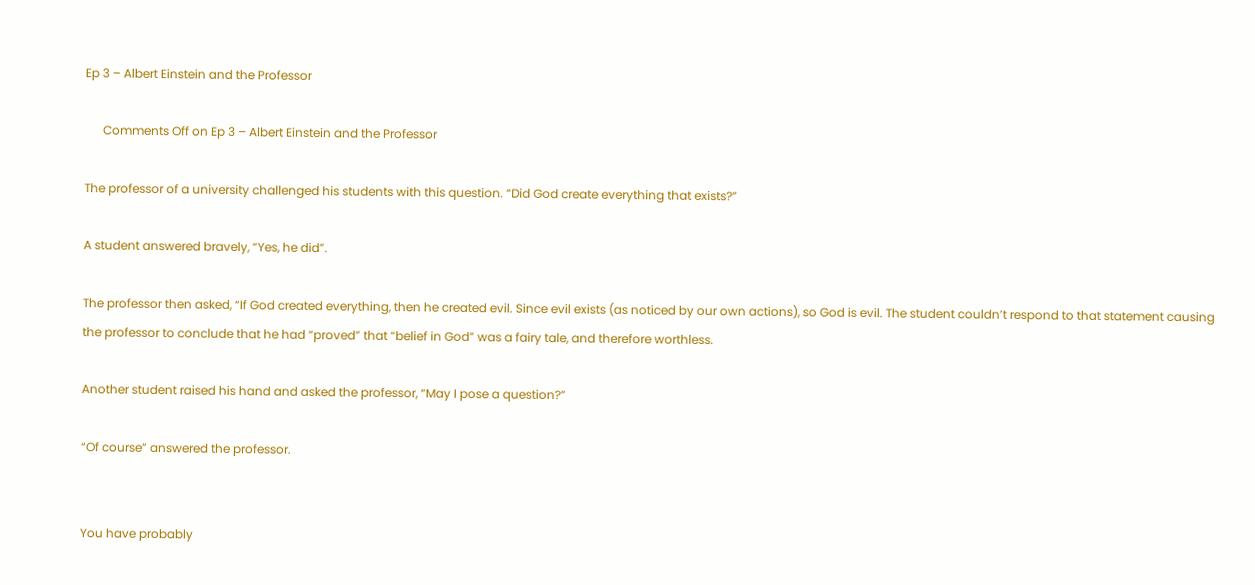Ep 3 – Albert Einstein and the Professor

      Comments Off on Ep 3 – Albert Einstein and the Professor

The professor of a university challenged his students with this question. “Did God create everything that exists?”

A student answered bravely, “Yes, he did”.

The professor then asked, “If God created everything, then he created evil. Since evil exists (as noticed by our own actions), so God is evil. The student couldn’t respond to that statement causing the professor to conclude that he had “proved” that “belief in God” was a fairy tale, and therefore worthless.

Another student raised his hand and asked the professor, “May I pose a question?”

“Of course” answered the professor.


You have probably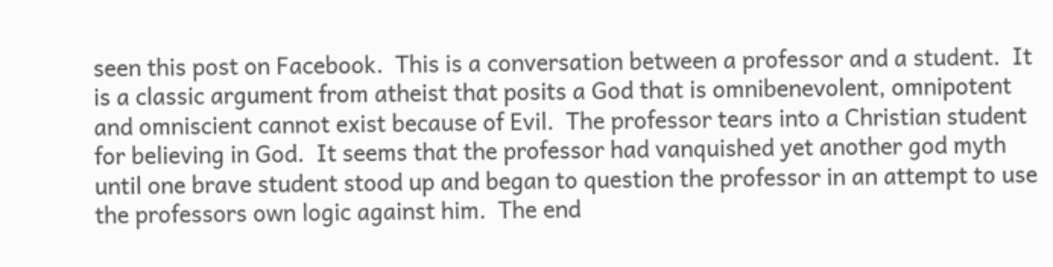seen this post on Facebook.  This is a conversation between a professor and a student.  It is a classic argument from atheist that posits a God that is omnibenevolent, omnipotent and omniscient cannot exist because of Evil.  The professor tears into a Christian student for believing in God.  It seems that the professor had vanquished yet another god myth until one brave student stood up and began to question the professor in an attempt to use the professors own logic against him.  The end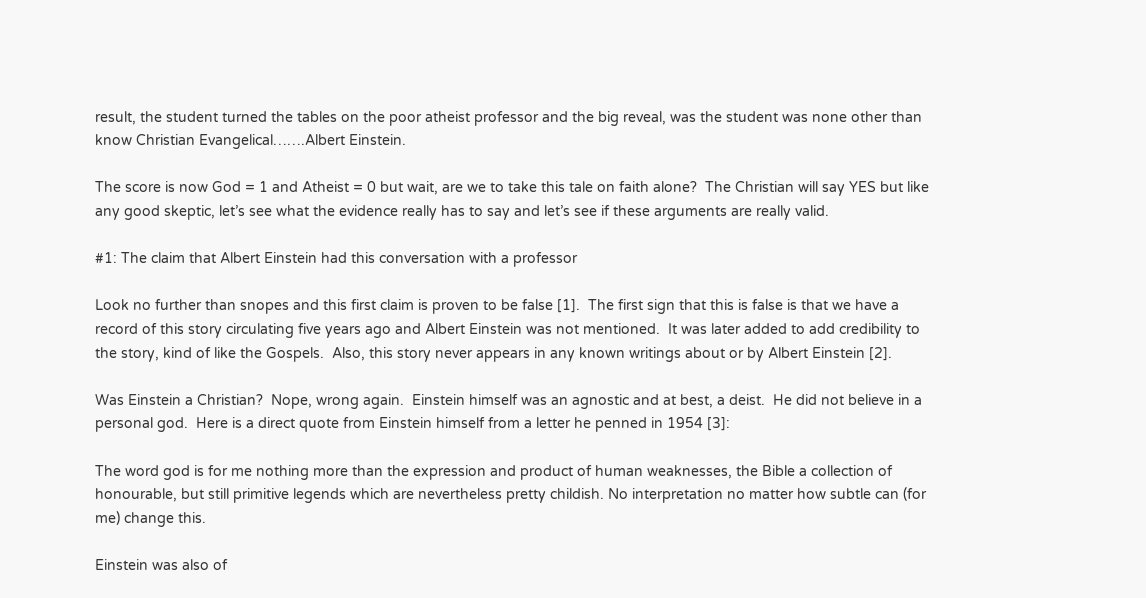result, the student turned the tables on the poor atheist professor and the big reveal, was the student was none other than know Christian Evangelical…….Albert Einstein.

The score is now God = 1 and Atheist = 0 but wait, are we to take this tale on faith alone?  The Christian will say YES but like any good skeptic, let’s see what the evidence really has to say and let’s see if these arguments are really valid.

#1: The claim that Albert Einstein had this conversation with a professor

Look no further than snopes and this first claim is proven to be false [1].  The first sign that this is false is that we have a record of this story circulating five years ago and Albert Einstein was not mentioned.  It was later added to add credibility to the story, kind of like the Gospels.  Also, this story never appears in any known writings about or by Albert Einstein [2].

Was Einstein a Christian?  Nope, wrong again.  Einstein himself was an agnostic and at best, a deist.  He did not believe in a personal god.  Here is a direct quote from Einstein himself from a letter he penned in 1954 [3]:

The word god is for me nothing more than the expression and product of human weaknesses, the Bible a collection of honourable, but still primitive legends which are nevertheless pretty childish. No interpretation no matter how subtle can (for me) change this.

Einstein was also of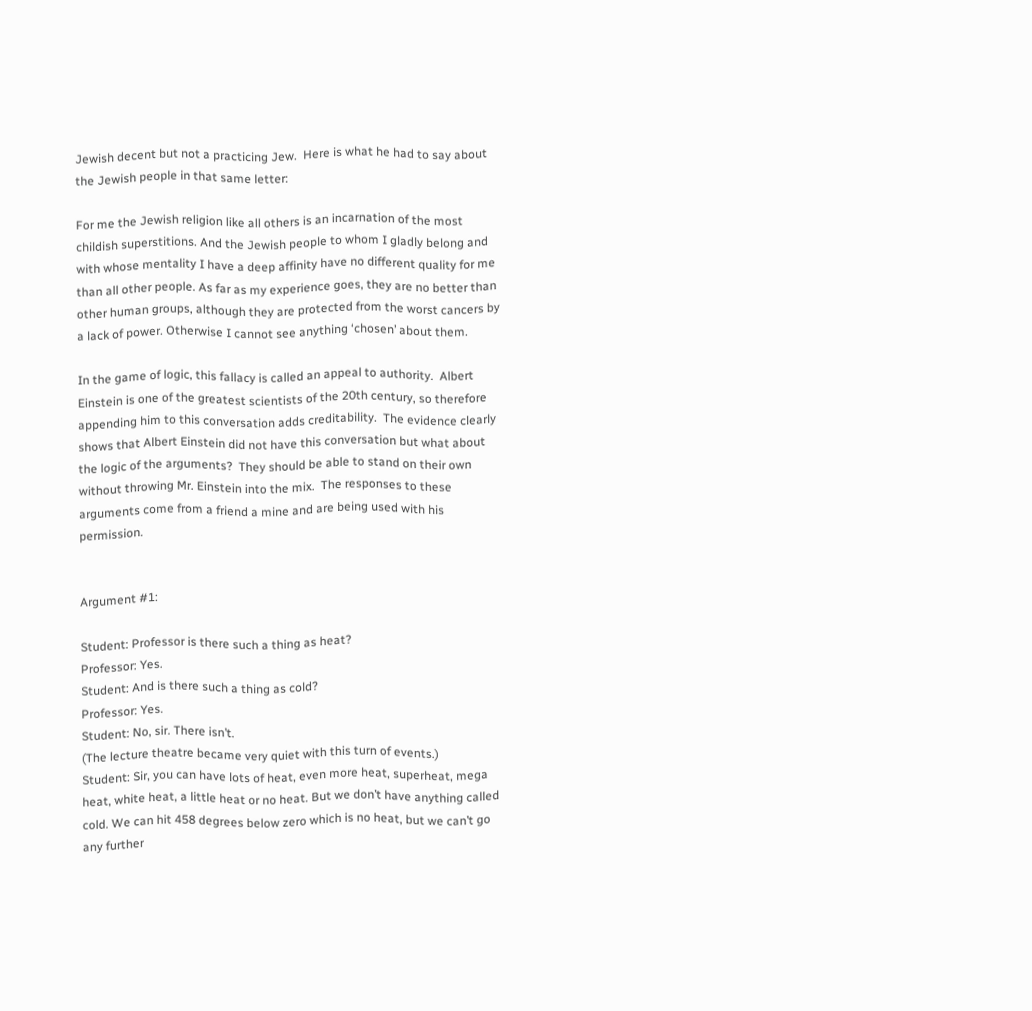Jewish decent but not a practicing Jew.  Here is what he had to say about the Jewish people in that same letter:

For me the Jewish religion like all others is an incarnation of the most childish superstitions. And the Jewish people to whom I gladly belong and with whose mentality I have a deep affinity have no different quality for me than all other people. As far as my experience goes, they are no better than other human groups, although they are protected from the worst cancers by a lack of power. Otherwise I cannot see anything ‘chosen’ about them.

In the game of logic, this fallacy is called an appeal to authority.  Albert Einstein is one of the greatest scientists of the 20th century, so therefore appending him to this conversation adds creditability.  The evidence clearly shows that Albert Einstein did not have this conversation but what about the logic of the arguments?  They should be able to stand on their own without throwing Mr. Einstein into the mix.  The responses to these arguments come from a friend a mine and are being used with his permission.


Argument #1:

Student: Professor is there such a thing as heat?
Professor: Yes.
Student: And is there such a thing as cold?
Professor: Yes.
Student: No, sir. There isn’t.
(The lecture theatre became very quiet with this turn of events.)
Student: Sir, you can have lots of heat, even more heat, superheat, mega heat, white heat, a little heat or no heat. But we don’t have anything called cold. We can hit 458 degrees below zero which is no heat, but we can’t go any further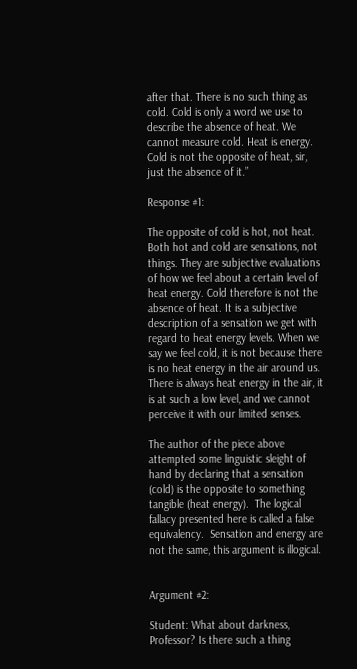after that. There is no such thing as cold. Cold is only a word we use to describe the absence of heat. We cannot measure cold. Heat is energy. Cold is not the opposite of heat, sir, just the absence of it.”

Response #1:

The opposite of cold is hot, not heat. Both hot and cold are sensations, not things. They are subjective evaluations of how we feel about a certain level of heat energy. Cold therefore is not the absence of heat. It is a subjective description of a sensation we get with regard to heat energy levels. When we say we feel cold, it is not because there is no heat energy in the air around us. There is always heat energy in the air, it is at such a low level, and we cannot perceive it with our limited senses.

The author of the piece above attempted some linguistic sleight of hand by declaring that a sensation (cold) is the opposite to something tangible (heat energy).  The logical fallacy presented here is called a false equivalency.  Sensation and energy are not the same, this argument is illogical.


Argument #2:

Student: What about darkness, Professor? Is there such a thing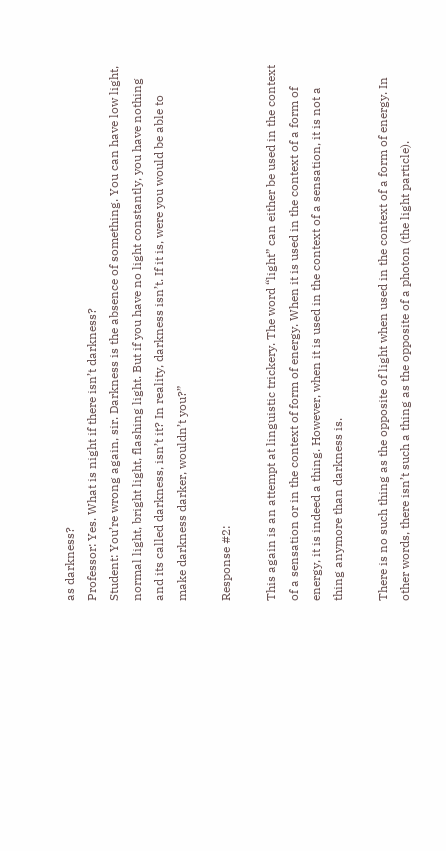as darkness?
Professor: Yes. What is night if there isn’t darkness?
Student: You’re wrong again, sir. Darkness is the absence of something. You can have low light, normal light, bright light, flashing light. But if you have no light constantly, you have nothing and its called darkness, isn’t it? In reality, darkness isn’t. If it is, were you would be able to make darkness darker, wouldn’t you?”

Response #2:

This again is an attempt at linguistic trickery. The word “light” can either be used in the context of a sensation or in the context of form of energy. When it is used in the context of a form of energy, it is indeed a thing. However, when it is used in the context of a sensation, it is not a thing anymore than darkness is.

There is no such thing as the opposite of light when used in the context of a form of energy. In other words, there isn’t such a thing as the opposite of a photon (the light particle).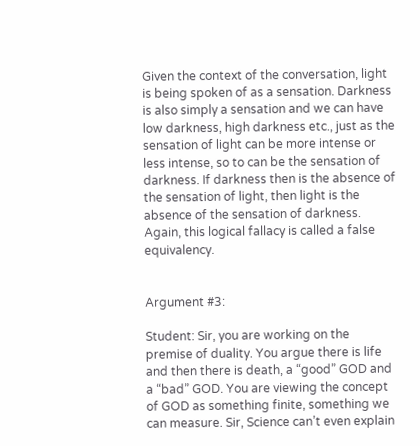Given the context of the conversation, light is being spoken of as a sensation. Darkness is also simply a sensation and we can have low darkness, high darkness etc., just as the sensation of light can be more intense or less intense, so to can be the sensation of darkness. If darkness then is the absence of the sensation of light, then light is the absence of the sensation of darkness.  Again, this logical fallacy is called a false equivalency.


Argument #3:

Student: Sir, you are working on the premise of duality. You argue there is life and then there is death, a “good” GOD and a “bad” GOD. You are viewing the concept of GOD as something finite, something we can measure. Sir, Science can’t even explain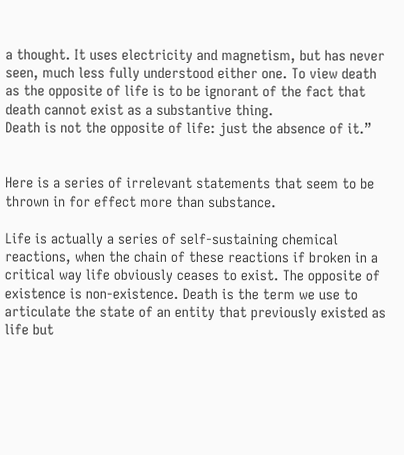a thought. It uses electricity and magnetism, but has never seen, much less fully understood either one. To view death as the opposite of life is to be ignorant of the fact that death cannot exist as a substantive thing.
Death is not the opposite of life: just the absence of it.”


Here is a series of irrelevant statements that seem to be thrown in for effect more than substance.

Life is actually a series of self-sustaining chemical reactions, when the chain of these reactions if broken in a critical way life obviously ceases to exist. The opposite of existence is non-existence. Death is the term we use to articulate the state of an entity that previously existed as life but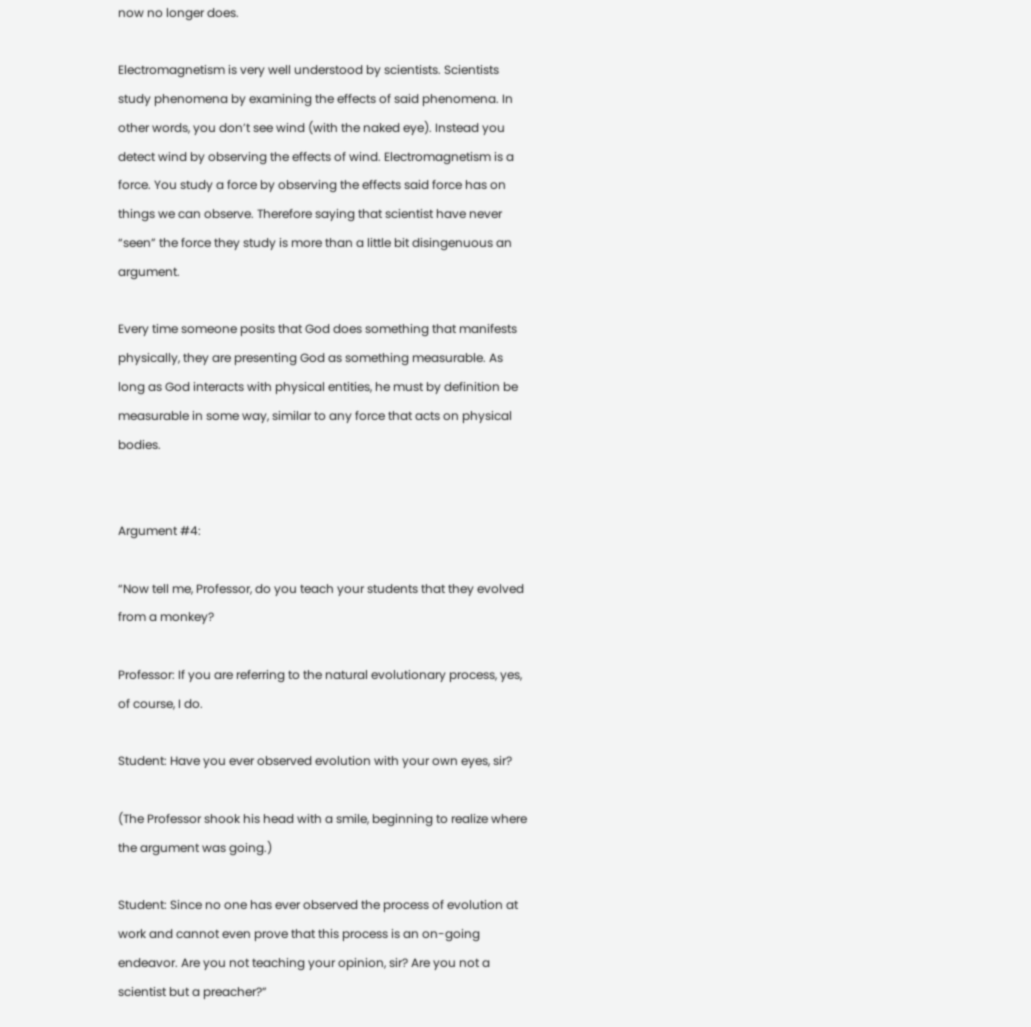now no longer does.

Electromagnetism is very well understood by scientists. Scientists study phenomena by examining the effects of said phenomena. In other words, you don’t see wind (with the naked eye). Instead you detect wind by observing the effects of wind. Electromagnetism is a force. You study a force by observing the effects said force has on things we can observe. Therefore saying that scientist have never “seen” the force they study is more than a little bit disingenuous an argument.

Every time someone posits that God does something that manifests physically, they are presenting God as something measurable. As long as God interacts with physical entities, he must by definition be measurable in some way, similar to any force that acts on physical bodies.


Argument #4:

“Now tell me, Professor, do you teach your students that they evolved from a monkey?

Professor: If you are referring to the natural evolutionary process, yes, of course, I do.

Student: Have you ever observed evolution with your own eyes, sir?

(The Professor shook his head with a smile, beginning to realize where the argument was going.)

Student: Since no one has ever observed the process of evolution at work and cannot even prove that this process is an on-going endeavor. Are you not teaching your opinion, sir? Are you not a scientist but a preacher?”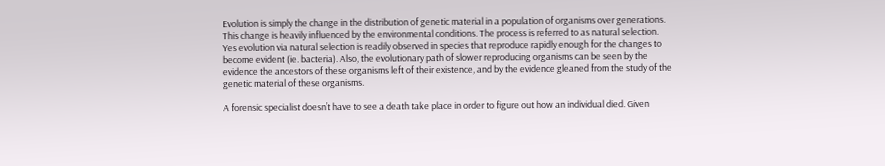Evolution is simply the change in the distribution of genetic material in a population of organisms over generations. This change is heavily influenced by the environmental conditions. The process is referred to as natural selection. Yes evolution via natural selection is readily observed in species that reproduce rapidly enough for the changes to become evident (ie. bacteria). Also, the evolutionary path of slower reproducing organisms can be seen by the evidence the ancestors of these organisms left of their existence, and by the evidence gleaned from the study of the genetic material of these organisms.

A forensic specialist doesn’t have to see a death take place in order to figure out how an individual died. Given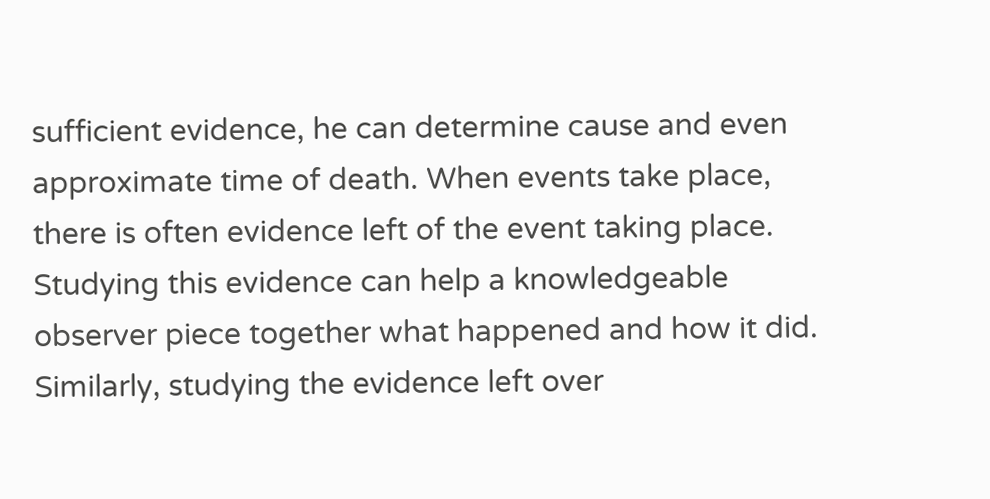sufficient evidence, he can determine cause and even approximate time of death. When events take place, there is often evidence left of the event taking place. Studying this evidence can help a knowledgeable observer piece together what happened and how it did. Similarly, studying the evidence left over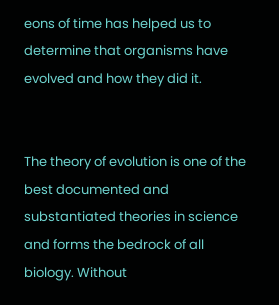eons of time has helped us to determine that organisms have evolved and how they did it.


The theory of evolution is one of the best documented and substantiated theories in science and forms the bedrock of all biology. Without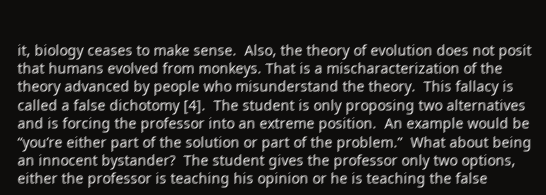it, biology ceases to make sense.  Also, the theory of evolution does not posit that humans evolved from monkeys. That is a mischaracterization of the theory advanced by people who misunderstand the theory.  This fallacy is called a false dichotomy [4].  The student is only proposing two alternatives and is forcing the professor into an extreme position.  An example would be “you’re either part of the solution or part of the problem.”  What about being an innocent bystander?  The student gives the professor only two options, either the professor is teaching his opinion or he is teaching the false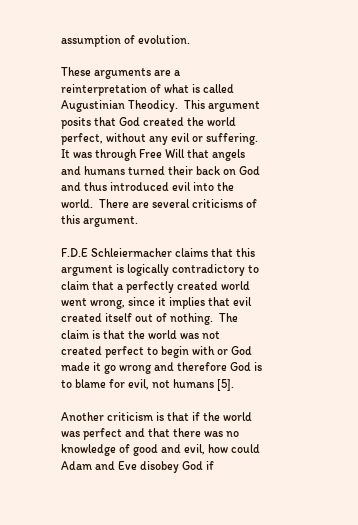assumption of evolution.

These arguments are a reinterpretation of what is called Augustinian Theodicy.  This argument posits that God created the world perfect, without any evil or suffering.  It was through Free Will that angels and humans turned their back on God and thus introduced evil into the world.  There are several criticisms of this argument.

F.D.E Schleiermacher claims that this argument is logically contradictory to claim that a perfectly created world went wrong, since it implies that evil created itself out of nothing.  The claim is that the world was not created perfect to begin with or God made it go wrong and therefore God is to blame for evil, not humans [5].

Another criticism is that if the world was perfect and that there was no knowledge of good and evil, how could Adam and Eve disobey God if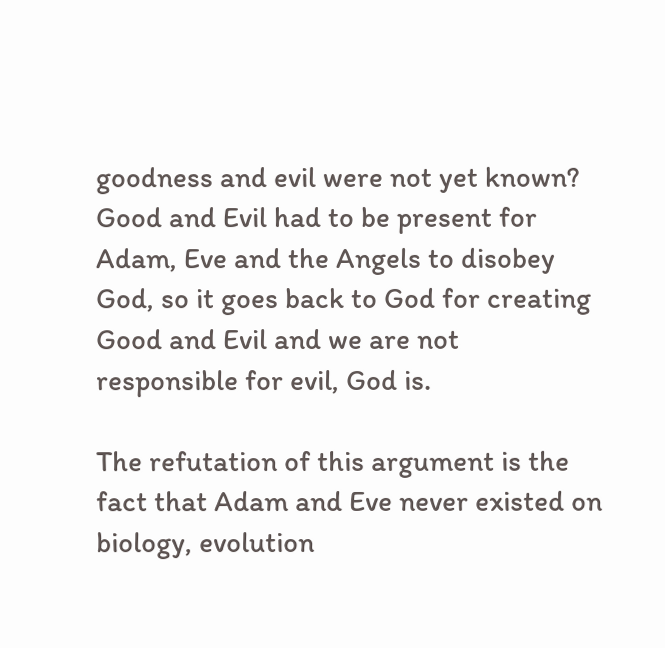goodness and evil were not yet known?  Good and Evil had to be present for Adam, Eve and the Angels to disobey God, so it goes back to God for creating Good and Evil and we are not responsible for evil, God is.

The refutation of this argument is the fact that Adam and Eve never existed on biology, evolution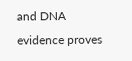and DNA evidence proves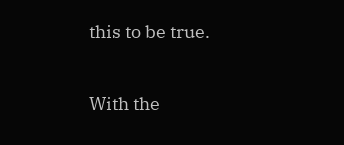this to be true.

With the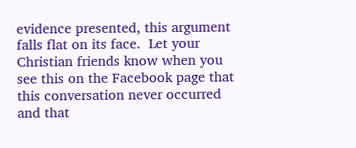evidence presented, this argument falls flat on its face.  Let your Christian friends know when you see this on the Facebook page that this conversation never occurred and that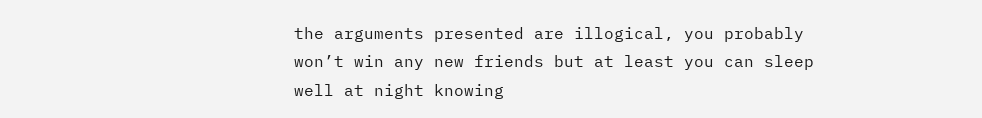the arguments presented are illogical, you probably won’t win any new friends but at least you can sleep well at night knowing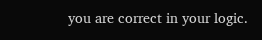you are correct in your logic.